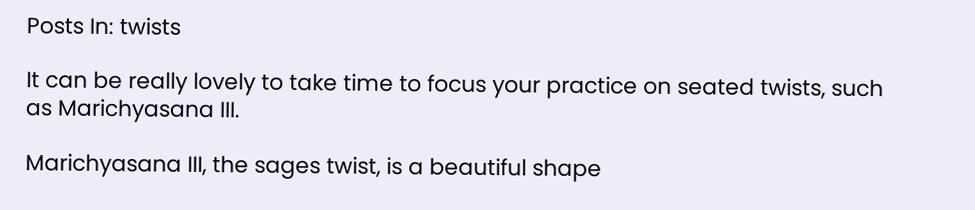Posts In: twists

It can be really lovely to take time to focus your practice on seated twists, such as Marichyasana III.

Marichyasana III, the sages twist, is a beautiful shape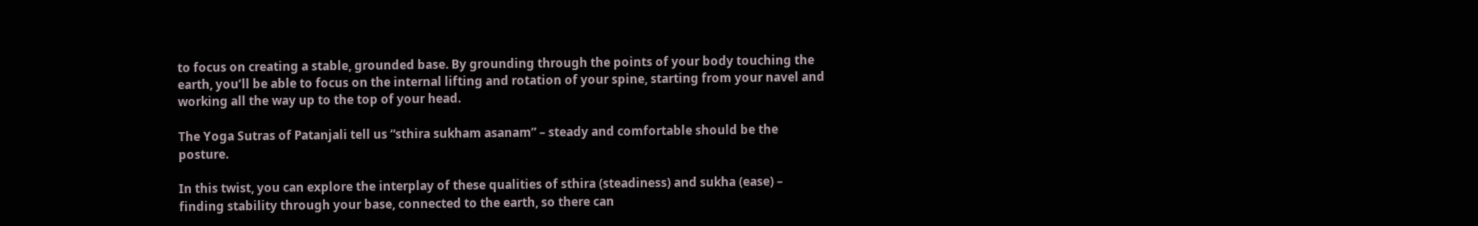to focus on creating a stable, grounded base. By grounding through the points of your body touching the earth, you’ll be able to focus on the internal lifting and rotation of your spine, starting from your navel and working all the way up to the top of your head.

The Yoga Sutras of Patanjali tell us “sthira sukham asanam” – steady and comfortable should be the posture.

In this twist, you can explore the interplay of these qualities of sthira (steadiness) and sukha (ease) – finding stability through your base, connected to the earth, so there can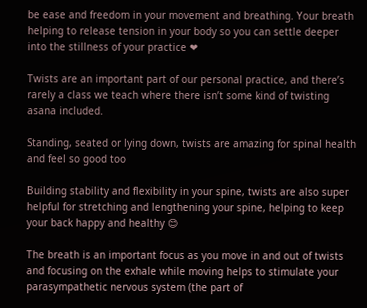be ease and freedom in your movement and breathing. Your breath helping to release tension in your body so you can settle deeper into the stillness of your practice ❤

Twists are an important part of our personal practice, and there’s rarely a class we teach where there isn’t some kind of twisting asana included.

Standing, seated or lying down, twists are amazing for spinal health and feel so good too

Building stability and flexibility in your spine, twists are also super helpful for stretching and lengthening your spine, helping to keep your back happy and healthy 😊

The breath is an important focus as you move in and out of twists and focusing on the exhale while moving helps to stimulate your parasympathetic nervous system (the part of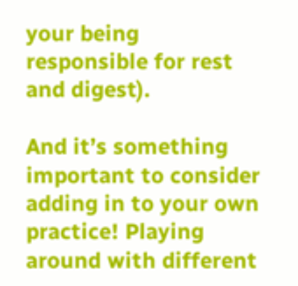your being responsible for rest and digest).

And it’s something important to consider adding in to your own practice! Playing around with different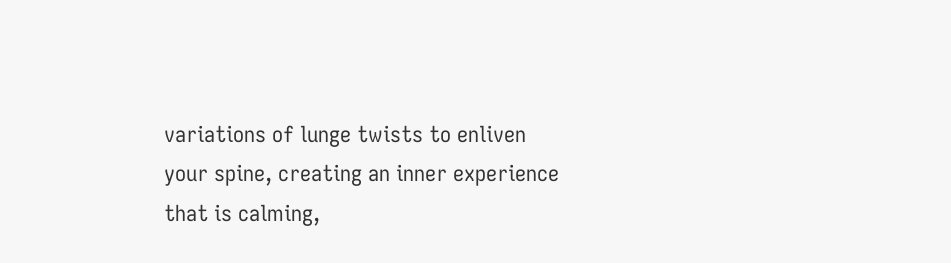variations of lunge twists to enliven your spine, creating an inner experience that is calming,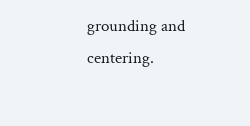grounding and centering.